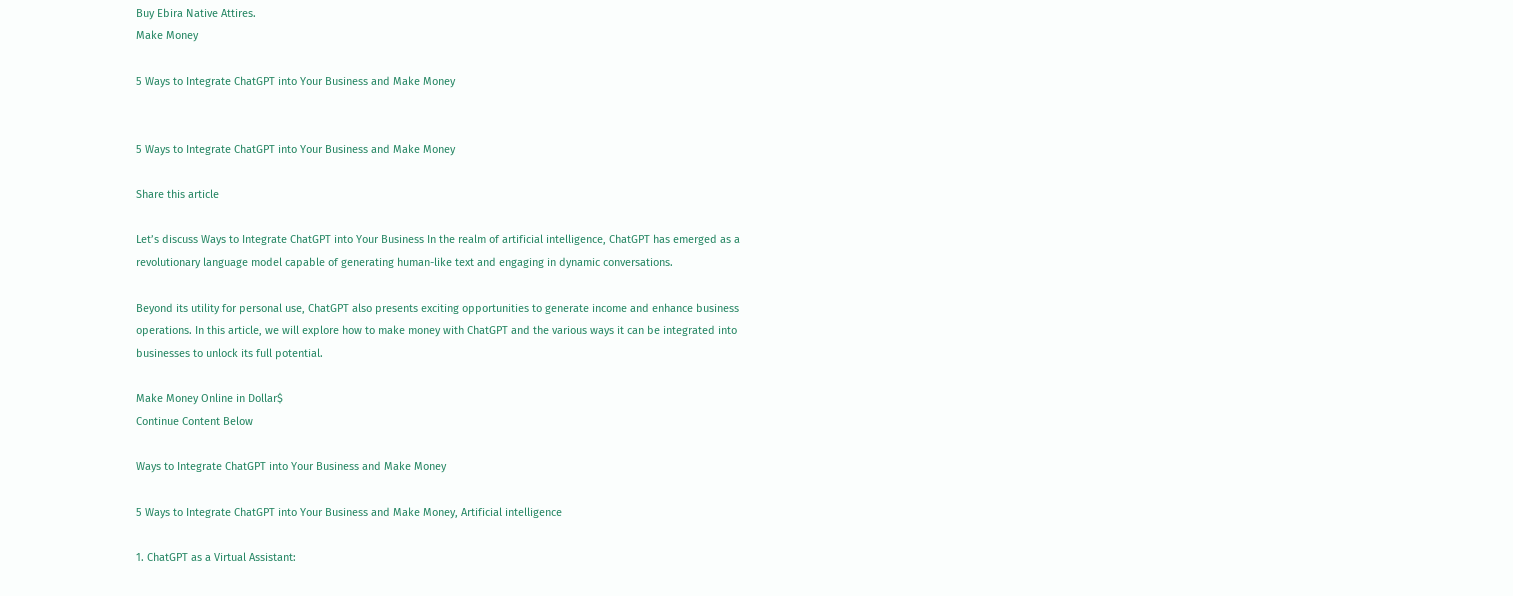Buy Ebira Native Attires.
Make Money

5 Ways to Integrate ChatGPT into Your Business and Make Money


5 Ways to Integrate ChatGPT into Your Business and Make Money

Share this article

Let’s discuss Ways to Integrate ChatGPT into Your Business In the realm of artificial intelligence, ChatGPT has emerged as a revolutionary language model capable of generating human-like text and engaging in dynamic conversations.

Beyond its utility for personal use, ChatGPT also presents exciting opportunities to generate income and enhance business operations. In this article, we will explore how to make money with ChatGPT and the various ways it can be integrated into businesses to unlock its full potential.

Make Money Online in Dollar$
Continue Content Below

Ways to Integrate ChatGPT into Your Business and Make Money

5 Ways to Integrate ChatGPT into Your Business and Make Money, Artificial intelligence

1. ChatGPT as a Virtual Assistant: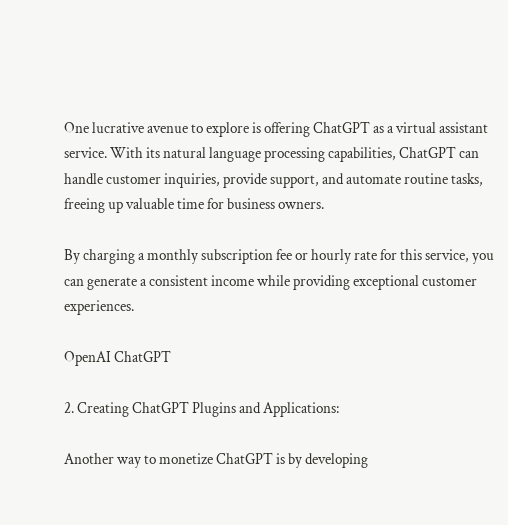One lucrative avenue to explore is offering ChatGPT as a virtual assistant service. With its natural language processing capabilities, ChatGPT can handle customer inquiries, provide support, and automate routine tasks, freeing up valuable time for business owners.

By charging a monthly subscription fee or hourly rate for this service, you can generate a consistent income while providing exceptional customer experiences.

OpenAI ChatGPT

2. Creating ChatGPT Plugins and Applications:

Another way to monetize ChatGPT is by developing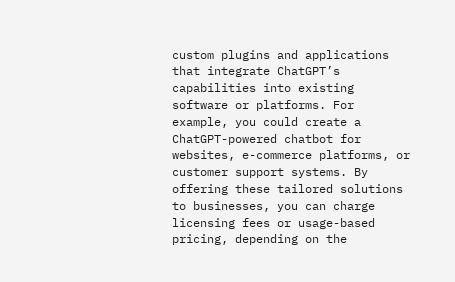custom plugins and applications that integrate ChatGPT’s capabilities into existing software or platforms. For example, you could create a ChatGPT-powered chatbot for websites, e-commerce platforms, or customer support systems. By offering these tailored solutions to businesses, you can charge licensing fees or usage-based pricing, depending on the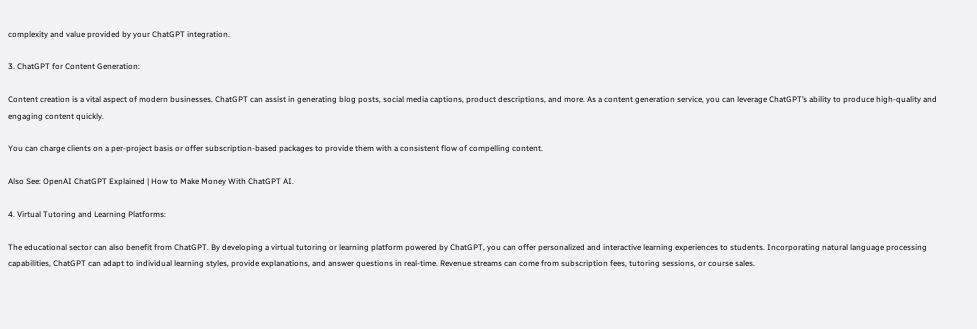complexity and value provided by your ChatGPT integration.

3. ChatGPT for Content Generation:

Content creation is a vital aspect of modern businesses. ChatGPT can assist in generating blog posts, social media captions, product descriptions, and more. As a content generation service, you can leverage ChatGPT’s ability to produce high-quality and engaging content quickly.

You can charge clients on a per-project basis or offer subscription-based packages to provide them with a consistent flow of compelling content.

Also See: OpenAI ChatGPT Explained | How to Make Money With ChatGPT AI.

4. Virtual Tutoring and Learning Platforms:

The educational sector can also benefit from ChatGPT. By developing a virtual tutoring or learning platform powered by ChatGPT, you can offer personalized and interactive learning experiences to students. Incorporating natural language processing capabilities, ChatGPT can adapt to individual learning styles, provide explanations, and answer questions in real-time. Revenue streams can come from subscription fees, tutoring sessions, or course sales.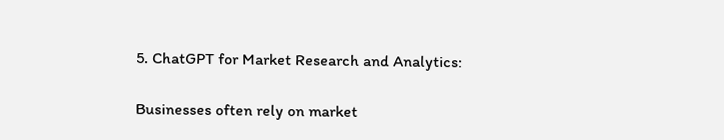5. ChatGPT for Market Research and Analytics:

Businesses often rely on market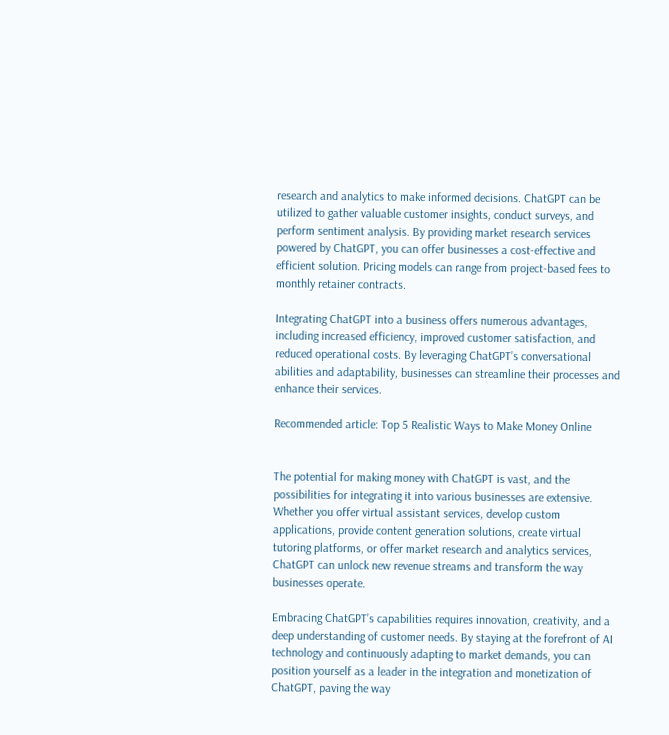research and analytics to make informed decisions. ChatGPT can be utilized to gather valuable customer insights, conduct surveys, and perform sentiment analysis. By providing market research services powered by ChatGPT, you can offer businesses a cost-effective and efficient solution. Pricing models can range from project-based fees to monthly retainer contracts.

Integrating ChatGPT into a business offers numerous advantages, including increased efficiency, improved customer satisfaction, and reduced operational costs. By leveraging ChatGPT’s conversational abilities and adaptability, businesses can streamline their processes and enhance their services.

Recommended article: Top 5 Realistic Ways to Make Money Online


The potential for making money with ChatGPT is vast, and the possibilities for integrating it into various businesses are extensive. Whether you offer virtual assistant services, develop custom applications, provide content generation solutions, create virtual tutoring platforms, or offer market research and analytics services, ChatGPT can unlock new revenue streams and transform the way businesses operate.

Embracing ChatGPT’s capabilities requires innovation, creativity, and a deep understanding of customer needs. By staying at the forefront of AI technology and continuously adapting to market demands, you can position yourself as a leader in the integration and monetization of ChatGPT, paving the way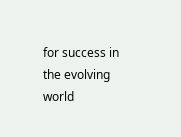for success in the evolving world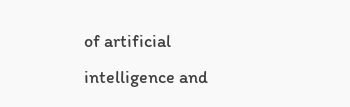of artificial intelligence and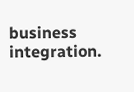business integration.